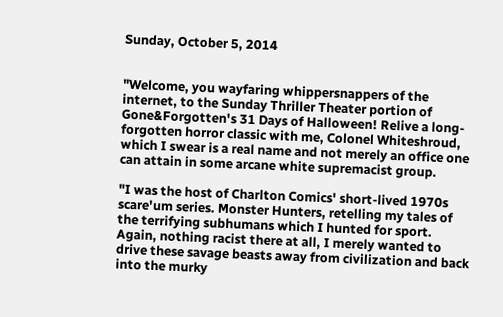Sunday, October 5, 2014


"Welcome, you wayfaring whippersnappers of the internet, to the Sunday Thriller Theater portion of Gone&Forgotten's 31 Days of Halloween! Relive a long-forgotten horror classic with me, Colonel Whiteshroud, which I swear is a real name and not merely an office one can attain in some arcane white supremacist group.

"I was the host of Charlton Comics' short-lived 1970s scare'um series. Monster Hunters, retelling my tales of the terrifying subhumans which I hunted for sport. Again, nothing racist there at all, I merely wanted to drive these savage beasts away from civilization and back into the murky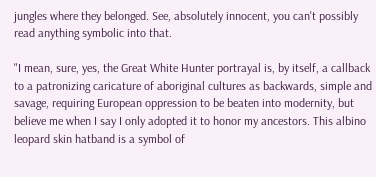jungles where they belonged. See, absolutely innocent, you can't possibly read anything symbolic into that.

"I mean, sure, yes, the Great White Hunter portrayal is, by itself, a callback to a patronizing caricature of aboriginal cultures as backwards, simple and savage, requiring European oppression to be beaten into modernity, but believe me when I say I only adopted it to honor my ancestors. This albino leopard skin hatband is a symbol of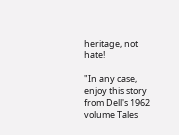heritage, not hate!

"In any case, enjoy this story from Dell's 1962 volume Tales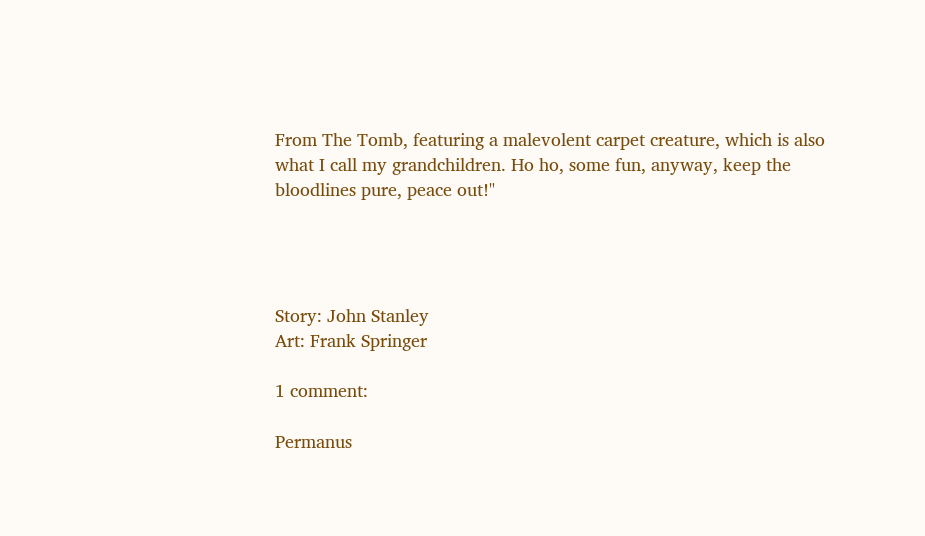From The Tomb, featuring a malevolent carpet creature, which is also what I call my grandchildren. Ho ho, some fun, anyway, keep the bloodlines pure, peace out!"




Story: John Stanley
Art: Frank Springer

1 comment:

Permanus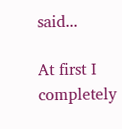said...

At first I completely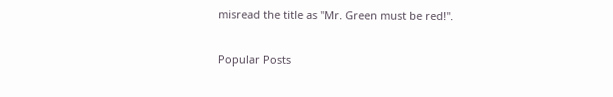misread the title as "Mr. Green must be red!".

Popular Posts